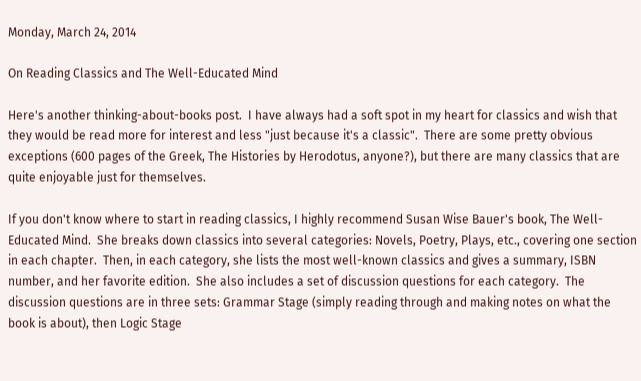Monday, March 24, 2014

On Reading Classics and The Well-Educated Mind

Here's another thinking-about-books post.  I have always had a soft spot in my heart for classics and wish that they would be read more for interest and less "just because it's a classic".  There are some pretty obvious exceptions (600 pages of the Greek, The Histories by Herodotus, anyone?), but there are many classics that are quite enjoyable just for themselves.

If you don't know where to start in reading classics, I highly recommend Susan Wise Bauer's book, The Well-Educated Mind.  She breaks down classics into several categories: Novels, Poetry, Plays, etc., covering one section in each chapter.  Then, in each category, she lists the most well-known classics and gives a summary, ISBN number, and her favorite edition.  She also includes a set of discussion questions for each category.  The discussion questions are in three sets: Grammar Stage (simply reading through and making notes on what the book is about), then Logic Stage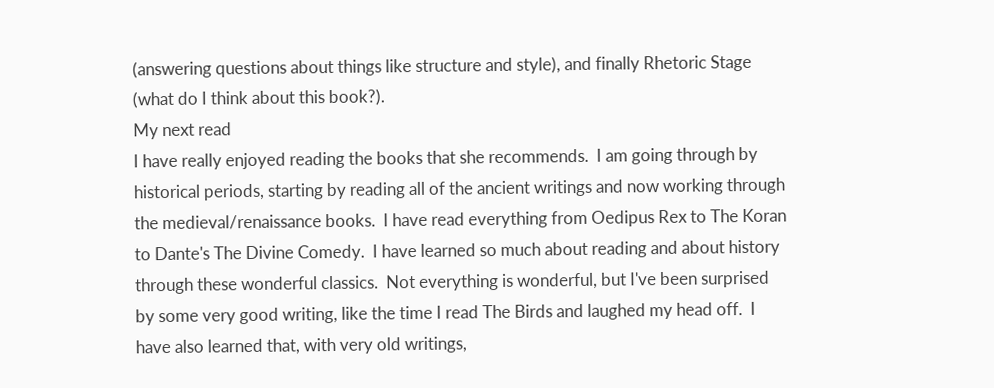(answering questions about things like structure and style), and finally Rhetoric Stage (what do I think about this book?).
My next read
I have really enjoyed reading the books that she recommends.  I am going through by historical periods, starting by reading all of the ancient writings and now working through the medieval/renaissance books.  I have read everything from Oedipus Rex to The Koran to Dante's The Divine Comedy.  I have learned so much about reading and about history through these wonderful classics.  Not everything is wonderful, but I've been surprised by some very good writing, like the time I read The Birds and laughed my head off.  I have also learned that, with very old writings,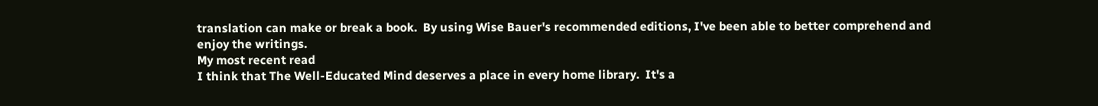translation can make or break a book.  By using Wise Bauer's recommended editions, I've been able to better comprehend and enjoy the writings.
My most recent read
I think that The Well-Educated Mind deserves a place in every home library.  It's a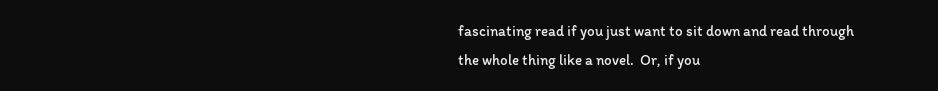fascinating read if you just want to sit down and read through the whole thing like a novel.  Or, if you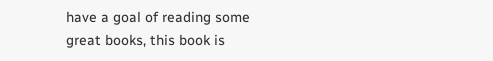have a goal of reading some great books, this book is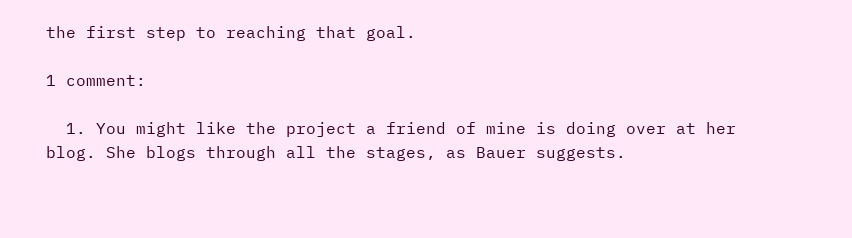the first step to reaching that goal.

1 comment:

  1. You might like the project a friend of mine is doing over at her blog. She blogs through all the stages, as Bauer suggests.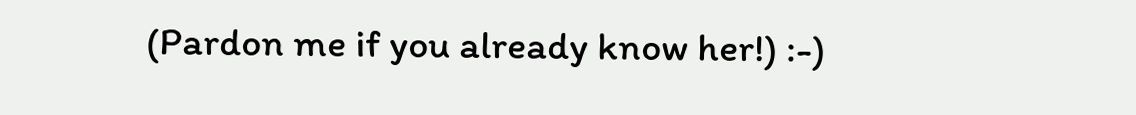(Pardon me if you already know her!) :-)